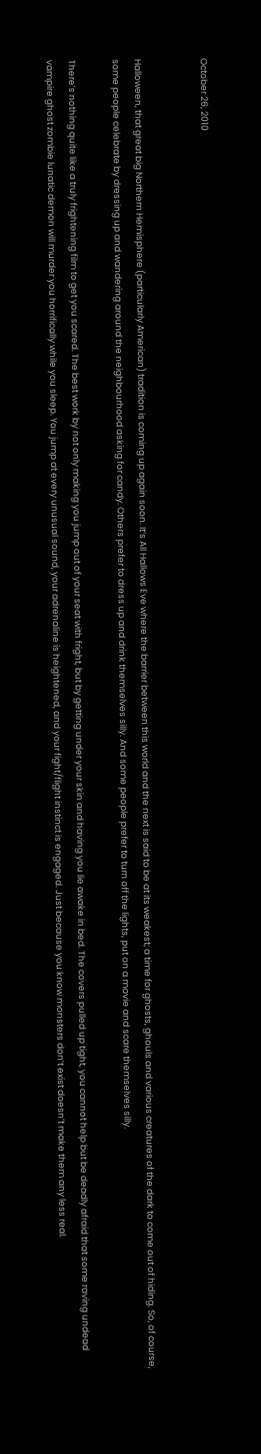October 26, 2010


Halloween, that great big Northern Hemisphere (particularly American) tradition is coming up again soon. It’s All Hallows Eve where the barrier between this world and the next is said to be at its weakest; a time for ghosts, ghouls and various creatures of the dark to come out of hiding. So, of course, some people celebrate by dressing up and wandering around the neighbourhood asking for candy. Others prefer to dress up and drink themselves silly. And some people prefer to turn off the lights, put on a movie and scare themselves silly.

There’s nothing quite like a truly frightening film to get you scared. The best work by not only making you jump out of your seat with fright, but by getting under your skin and having you lie awake in bed. The covers pulled up tight, you cannot help but be deadly afraid that some raving undead vampire ghost zombie lunatic demon will murder you horrifically while you sleep. You jump at every unusual sound, your adrenaline is heightened, and your fight/flight instinct is engaged. Just because you know monsters don’t exist doesn’t make them any less real.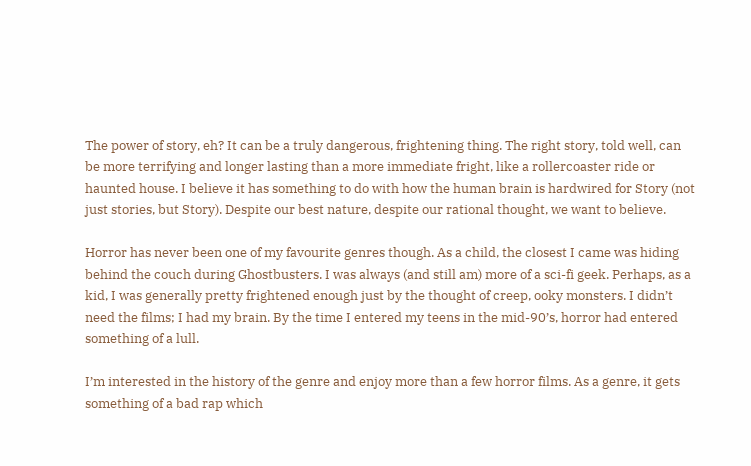The power of story, eh? It can be a truly dangerous, frightening thing. The right story, told well, can be more terrifying and longer lasting than a more immediate fright, like a rollercoaster ride or haunted house. I believe it has something to do with how the human brain is hardwired for Story (not just stories, but Story). Despite our best nature, despite our rational thought, we want to believe.

Horror has never been one of my favourite genres though. As a child, the closest I came was hiding behind the couch during Ghostbusters. I was always (and still am) more of a sci-fi geek. Perhaps, as a kid, I was generally pretty frightened enough just by the thought of creep, ooky monsters. I didn’t need the films; I had my brain. By the time I entered my teens in the mid-90’s, horror had entered something of a lull.

I’m interested in the history of the genre and enjoy more than a few horror films. As a genre, it gets something of a bad rap which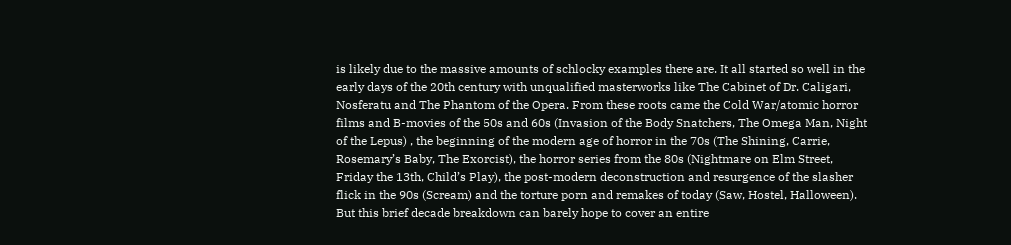is likely due to the massive amounts of schlocky examples there are. It all started so well in the early days of the 20th century with unqualified masterworks like The Cabinet of Dr. Caligari, Nosferatu and The Phantom of the Opera. From these roots came the Cold War/atomic horror films and B-movies of the 50s and 60s (Invasion of the Body Snatchers, The Omega Man, Night of the Lepus) , the beginning of the modern age of horror in the 70s (The Shining, Carrie, Rosemary’s Baby, The Exorcist), the horror series from the 80s (Nightmare on Elm Street, Friday the 13th, Child’s Play), the post-modern deconstruction and resurgence of the slasher flick in the 90s (Scream) and the torture porn and remakes of today (Saw, Hostel, Halloween). But this brief decade breakdown can barely hope to cover an entire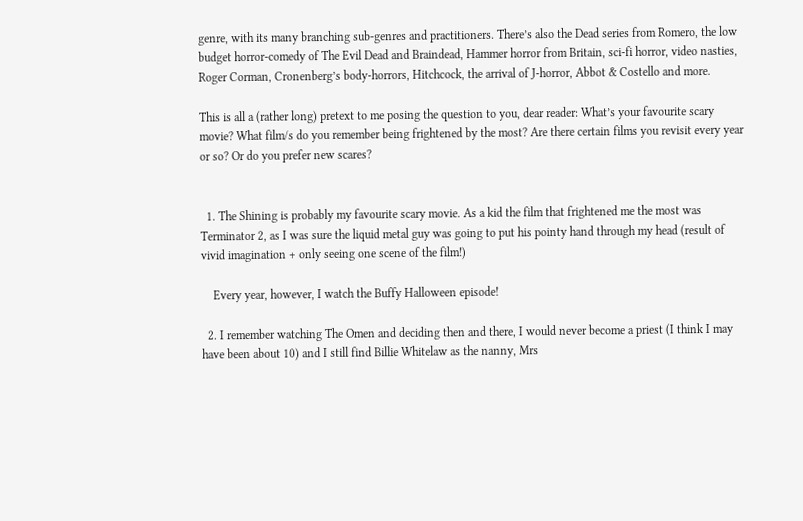genre, with its many branching sub-genres and practitioners. There’s also the Dead series from Romero, the low budget horror-comedy of The Evil Dead and Braindead, Hammer horror from Britain, sci-fi horror, video nasties, Roger Corman, Cronenberg’s body-horrors, Hitchcock, the arrival of J-horror, Abbot & Costello and more.

This is all a (rather long) pretext to me posing the question to you, dear reader: What’s your favourite scary movie? What film/s do you remember being frightened by the most? Are there certain films you revisit every year or so? Or do you prefer new scares?


  1. The Shining is probably my favourite scary movie. As a kid the film that frightened me the most was Terminator 2, as I was sure the liquid metal guy was going to put his pointy hand through my head (result of vivid imagination + only seeing one scene of the film!)

    Every year, however, I watch the Buffy Halloween episode!

  2. I remember watching The Omen and deciding then and there, I would never become a priest (I think I may have been about 10) and I still find Billie Whitelaw as the nanny, Mrs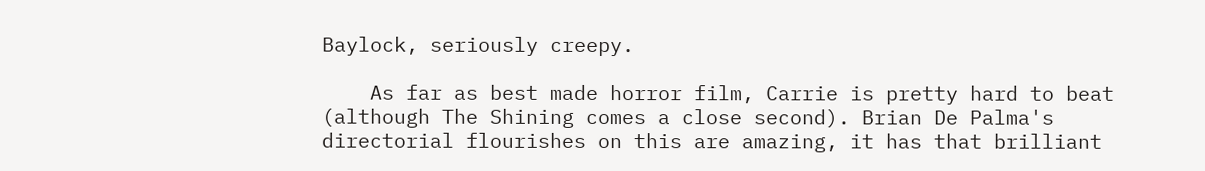Baylock, seriously creepy.

    As far as best made horror film, Carrie is pretty hard to beat (although The Shining comes a close second). Brian De Palma's directorial flourishes on this are amazing, it has that brilliant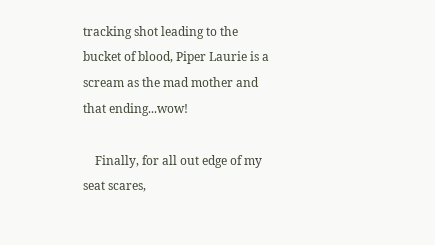tracking shot leading to the bucket of blood, Piper Laurie is a scream as the mad mother and that ending...wow!

    Finally, for all out edge of my seat scares,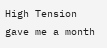High Tension gave me a month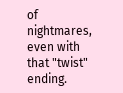of nightmares, even with that "twist" ending.